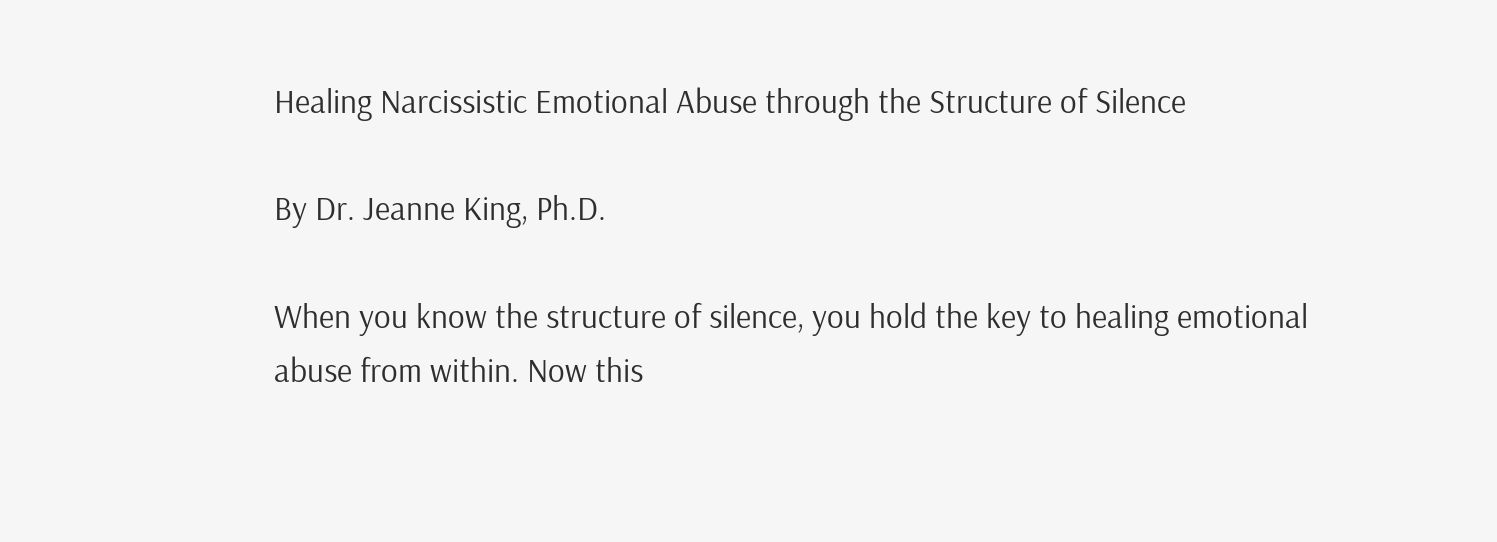Healing Narcissistic Emotional Abuse through the Structure of Silence

By Dr. Jeanne King, Ph.D.

When you know the structure of silence, you hold the key to healing emotional abuse from within. Now this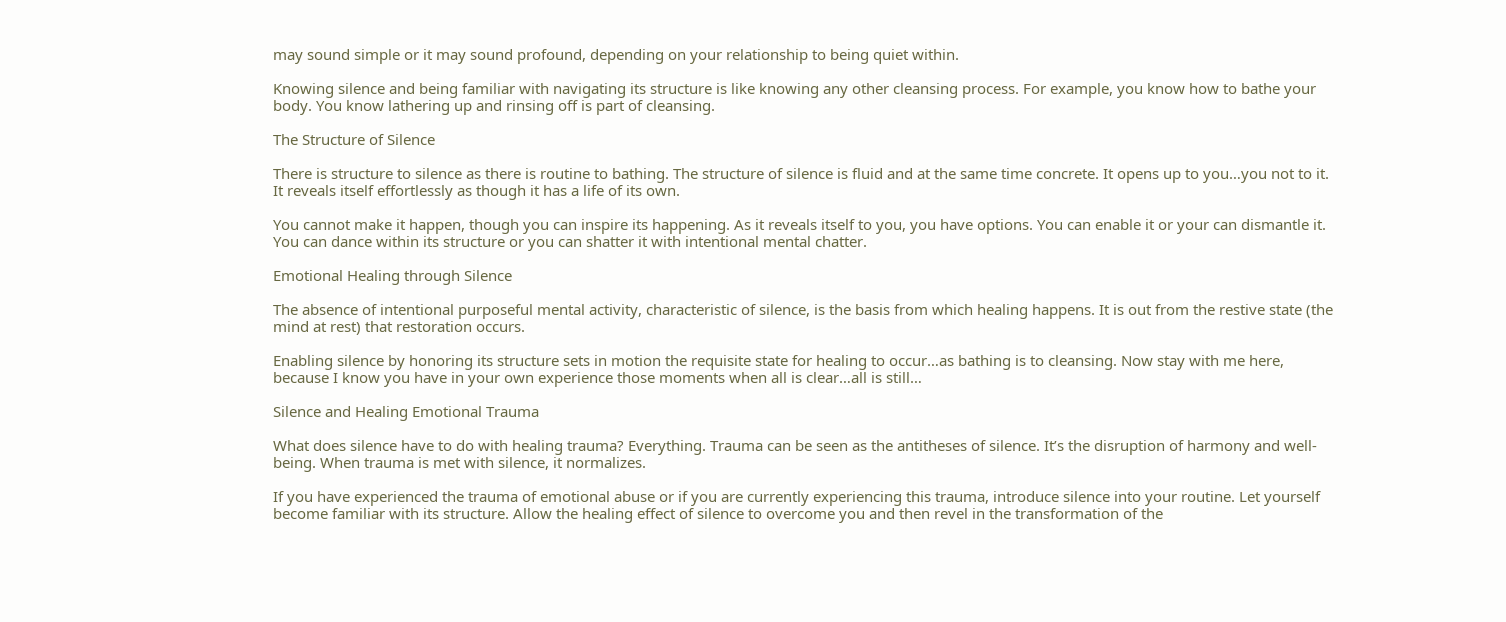may sound simple or it may sound profound, depending on your relationship to being quiet within.

Knowing silence and being familiar with navigating its structure is like knowing any other cleansing process. For example, you know how to bathe your body. You know lathering up and rinsing off is part of cleansing.

The Structure of Silence

There is structure to silence as there is routine to bathing. The structure of silence is fluid and at the same time concrete. It opens up to you…you not to it. It reveals itself effortlessly as though it has a life of its own.

You cannot make it happen, though you can inspire its happening. As it reveals itself to you, you have options. You can enable it or your can dismantle it. You can dance within its structure or you can shatter it with intentional mental chatter.

Emotional Healing through Silence

The absence of intentional purposeful mental activity, characteristic of silence, is the basis from which healing happens. It is out from the restive state (the mind at rest) that restoration occurs.

Enabling silence by honoring its structure sets in motion the requisite state for healing to occur…as bathing is to cleansing. Now stay with me here, because I know you have in your own experience those moments when all is clear…all is still…

Silence and Healing Emotional Trauma

What does silence have to do with healing trauma? Everything. Trauma can be seen as the antitheses of silence. It’s the disruption of harmony and well-being. When trauma is met with silence, it normalizes.

If you have experienced the trauma of emotional abuse or if you are currently experiencing this trauma, introduce silence into your routine. Let yourself become familiar with its structure. Allow the healing effect of silence to overcome you and then revel in the transformation of the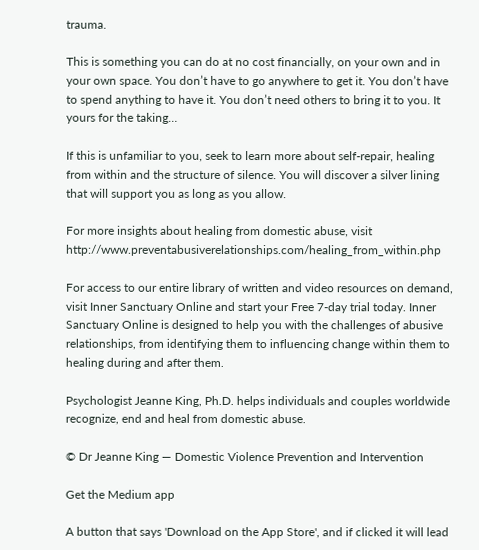trauma.

This is something you can do at no cost financially, on your own and in your own space. You don’t have to go anywhere to get it. You don’t have to spend anything to have it. You don’t need others to bring it to you. It yours for the taking…

If this is unfamiliar to you, seek to learn more about self-repair, healing from within and the structure of silence. You will discover a silver lining that will support you as long as you allow.

For more insights about healing from domestic abuse, visit http://www.preventabusiverelationships.com/healing_from_within.php

For access to our entire library of written and video resources on demand, visit Inner Sanctuary Online and start your Free 7-day trial today. Inner Sanctuary Online is designed to help you with the challenges of abusive relationships, from identifying them to influencing change within them to healing during and after them.

Psychologist Jeanne King, Ph.D. helps individuals and couples worldwide recognize, end and heal from domestic abuse.

© Dr Jeanne King — Domestic Violence Prevention and Intervention

Get the Medium app

A button that says 'Download on the App Store', and if clicked it will lead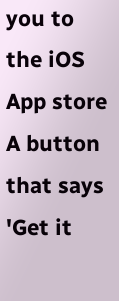you to the iOS App store
A button that says 'Get it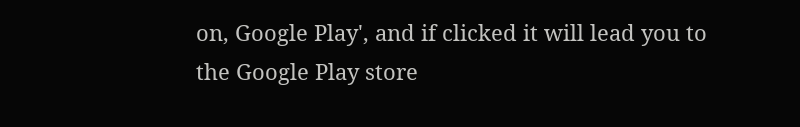on, Google Play', and if clicked it will lead you to the Google Play store